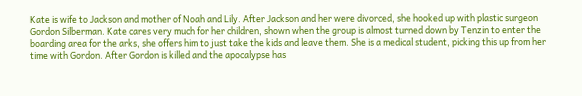Kate is wife to Jackson and mother of Noah and Lily. After Jackson and her were divorced, she hooked up with plastic surgeon Gordon Silberman. Kate cares very much for her children, shown when the group is almost turned down by Tenzin to enter the boarding area for the arks, she offers him to just take the kids and leave them. She is a medical student, picking this up from her time with Gordon. After Gordon is killed and the apocalypse has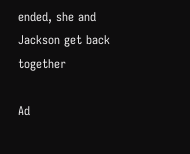ended, she and Jackson get back together

Ad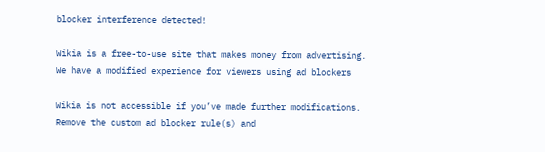blocker interference detected!

Wikia is a free-to-use site that makes money from advertising. We have a modified experience for viewers using ad blockers

Wikia is not accessible if you’ve made further modifications. Remove the custom ad blocker rule(s) and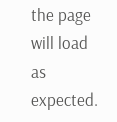the page will load as expected.